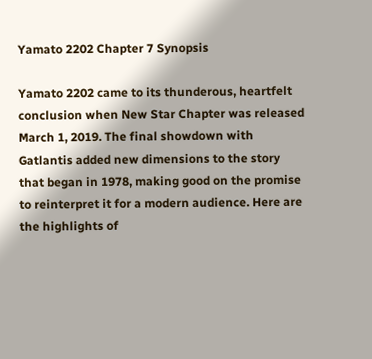Yamato 2202 Chapter 7 Synopsis

Yamato 2202 came to its thunderous, heartfelt conclusion when New Star Chapter was released March 1, 2019. The final showdown with Gatlantis added new dimensions to the story that began in 1978, making good on the promise to reinterpret it for a modern audience. Here are the highlights of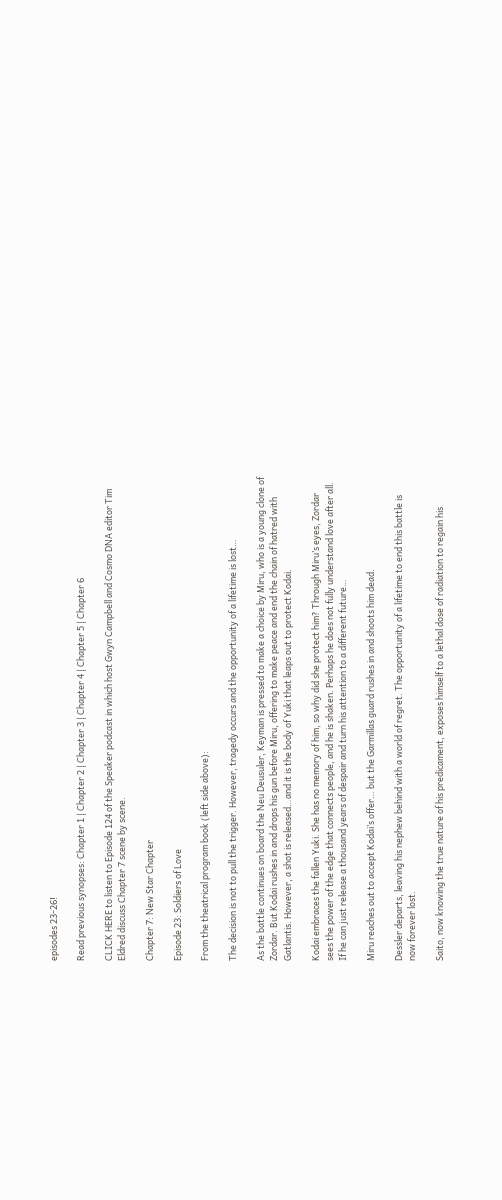episodes 23-26!

Read previous synopses: Chapter 1 | Chapter 2 | Chapter 3 | Chapter 4 | Chapter 5 | Chapter 6

CLICK HERE to listen to Episode 124 of the Speaker podcast in which host Gwyn Campbell and Cosmo DNA editor Tim Eldred discuss Chapter 7 scene by scene.

Chapter 7: New Star Chapter

Episode 23: Soldiers of Love

From the theatrical program book (left side above):

The decision is not to pull the trigger. However, tragedy occurs and the opportunity of a lifetime is lost…

As the battle continues on board the Neu Deusuler, Keyman is pressed to make a choice by Miru, who is a young clone of Zordar. But Kodai rushes in and drops his gun before Miru, offering to make peace and end the chain of hatred with Gatlantis. However, a shot is released…and it is the body of Yuki that leaps out to protect Kodai.

Kodai embraces the fallen Yuki. She has no memory of him, so why did she protect him? Through Miru’s eyes, Zordar sees the power of the edge that connects people, and he is shaken. Perhaps he does not fully understand love after all. If he can just release a thousand years of despair and turn his attention to a different future…

Miru reaches out to accept Kodai’s offer… but the Garmillas guard rushes in and shoots him dead.

Dessler departs, leaving his nephew behind with a world of regret. The opportunity of a lifetime to end this battle is now forever lost.

Saito, now knowing the true nature of his predicament, exposes himself to a lethal dose of radiation to regain his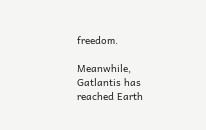freedom.

Meanwhile, Gatlantis has reached Earth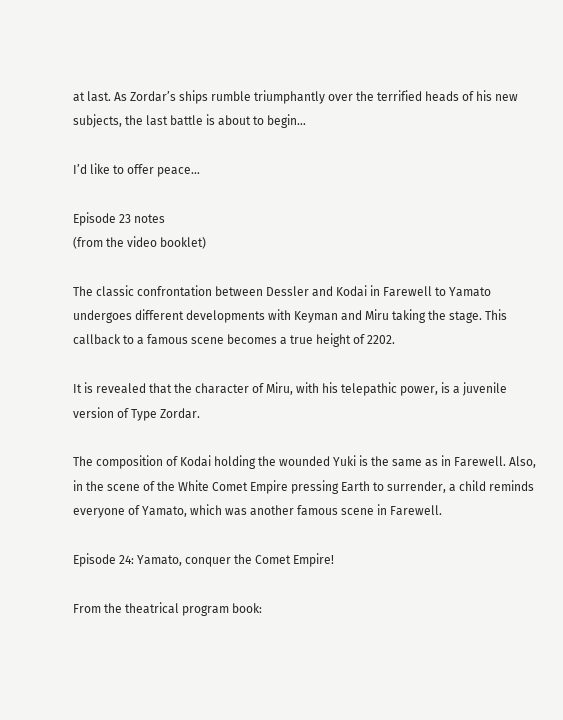at last. As Zordar’s ships rumble triumphantly over the terrified heads of his new subjects, the last battle is about to begin…

I’d like to offer peace…

Episode 23 notes
(from the video booklet)

The classic confrontation between Dessler and Kodai in Farewell to Yamato undergoes different developments with Keyman and Miru taking the stage. This callback to a famous scene becomes a true height of 2202.

It is revealed that the character of Miru, with his telepathic power, is a juvenile version of Type Zordar.

The composition of Kodai holding the wounded Yuki is the same as in Farewell. Also, in the scene of the White Comet Empire pressing Earth to surrender, a child reminds everyone of Yamato, which was another famous scene in Farewell.

Episode 24: Yamato, conquer the Comet Empire!

From the theatrical program book: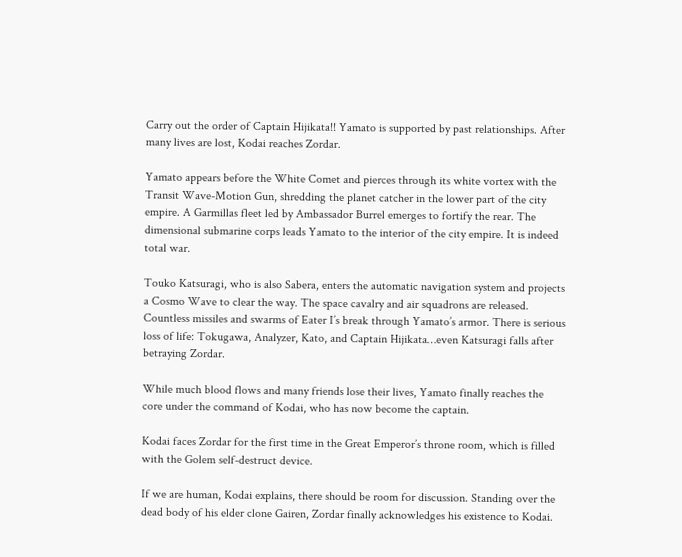Carry out the order of Captain Hijikata!! Yamato is supported by past relationships. After many lives are lost, Kodai reaches Zordar.

Yamato appears before the White Comet and pierces through its white vortex with the Transit Wave-Motion Gun, shredding the planet catcher in the lower part of the city empire. A Garmillas fleet led by Ambassador Burrel emerges to fortify the rear. The dimensional submarine corps leads Yamato to the interior of the city empire. It is indeed total war.

Touko Katsuragi, who is also Sabera, enters the automatic navigation system and projects a Cosmo Wave to clear the way. The space cavalry and air squadrons are released. Countless missiles and swarms of Eater I’s break through Yamato’s armor. There is serious loss of life: Tokugawa, Analyzer, Kato, and Captain Hijikata…even Katsuragi falls after betraying Zordar.

While much blood flows and many friends lose their lives, Yamato finally reaches the core under the command of Kodai, who has now become the captain.

Kodai faces Zordar for the first time in the Great Emperor’s throne room, which is filled with the Golem self-destruct device.

If we are human, Kodai explains, there should be room for discussion. Standing over the dead body of his elder clone Gairen, Zordar finally acknowledges his existence to Kodai.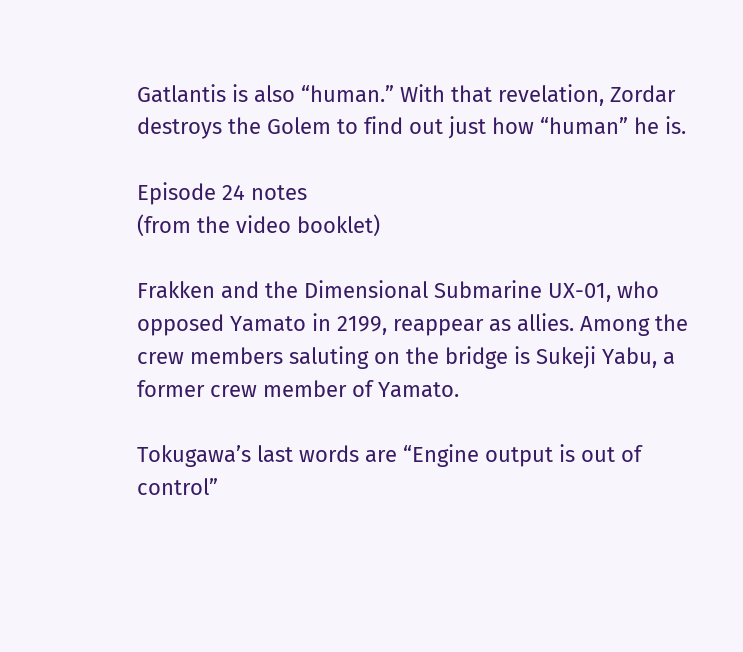Gatlantis is also “human.” With that revelation, Zordar destroys the Golem to find out just how “human” he is.

Episode 24 notes
(from the video booklet)

Frakken and the Dimensional Submarine UX-01, who opposed Yamato in 2199, reappear as allies. Among the crew members saluting on the bridge is Sukeji Yabu, a former crew member of Yamato.

Tokugawa’s last words are “Engine output is out of control”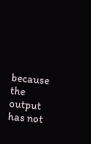because the output has not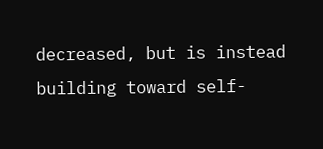decreased, but is instead building toward self-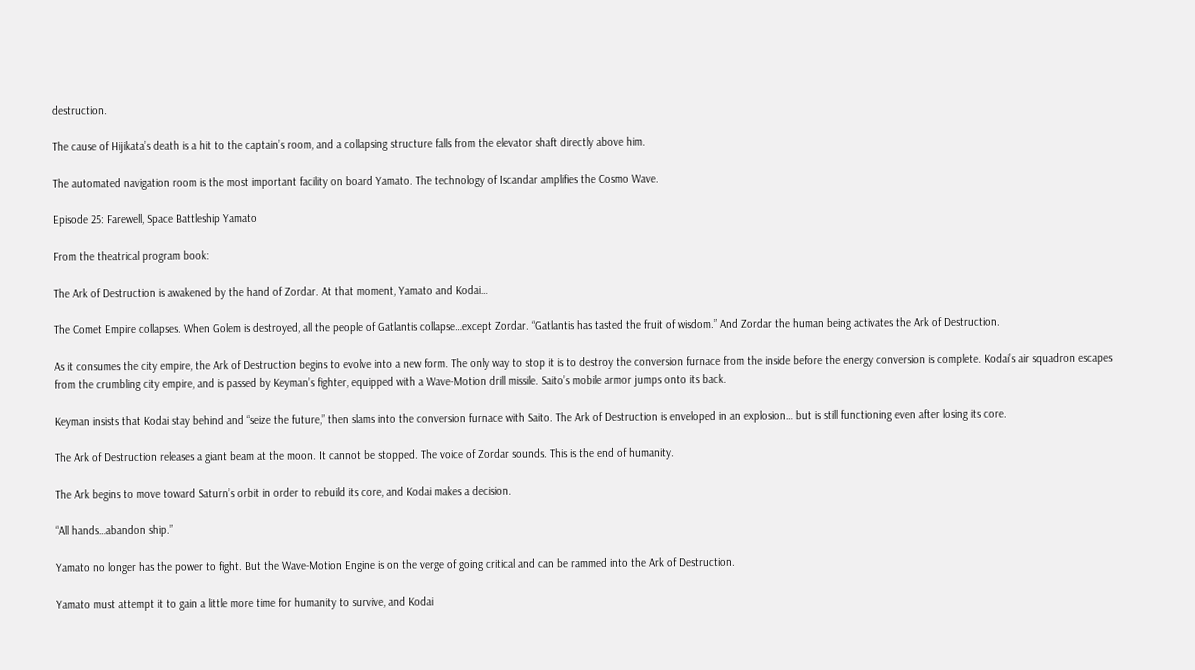destruction.

The cause of Hijikata’s death is a hit to the captain’s room, and a collapsing structure falls from the elevator shaft directly above him.

The automated navigation room is the most important facility on board Yamato. The technology of Iscandar amplifies the Cosmo Wave.

Episode 25: Farewell, Space Battleship Yamato

From the theatrical program book:

The Ark of Destruction is awakened by the hand of Zordar. At that moment, Yamato and Kodai…

The Comet Empire collapses. When Golem is destroyed, all the people of Gatlantis collapse…except Zordar. “Gatlantis has tasted the fruit of wisdom.” And Zordar the human being activates the Ark of Destruction.

As it consumes the city empire, the Ark of Destruction begins to evolve into a new form. The only way to stop it is to destroy the conversion furnace from the inside before the energy conversion is complete. Kodai’s air squadron escapes from the crumbling city empire, and is passed by Keyman’s fighter, equipped with a Wave-Motion drill missile. Saito’s mobile armor jumps onto its back.

Keyman insists that Kodai stay behind and “seize the future,” then slams into the conversion furnace with Saito. The Ark of Destruction is enveloped in an explosion… but is still functioning even after losing its core.

The Ark of Destruction releases a giant beam at the moon. It cannot be stopped. The voice of Zordar sounds. This is the end of humanity.

The Ark begins to move toward Saturn’s orbit in order to rebuild its core, and Kodai makes a decision.

“All hands…abandon ship.”

Yamato no longer has the power to fight. But the Wave-Motion Engine is on the verge of going critical and can be rammed into the Ark of Destruction.

Yamato must attempt it to gain a little more time for humanity to survive, and Kodai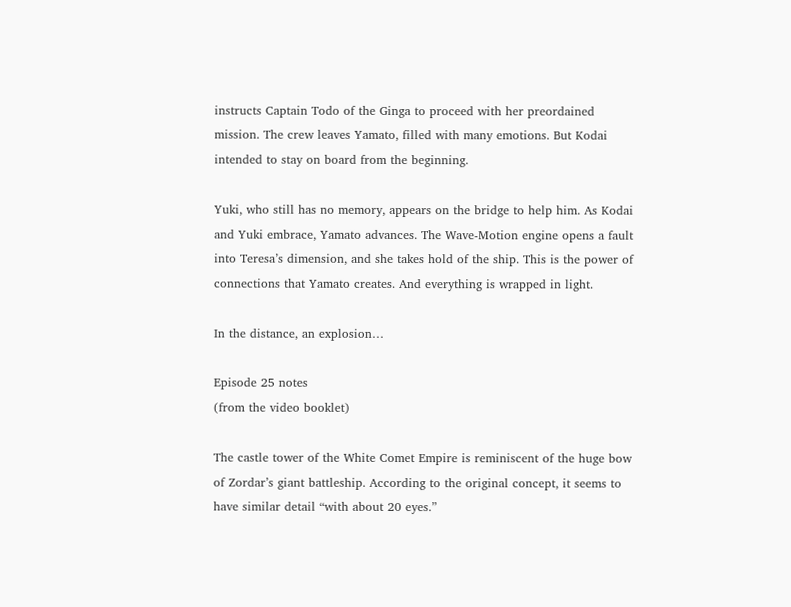instructs Captain Todo of the Ginga to proceed with her preordained mission. The crew leaves Yamato, filled with many emotions. But Kodai intended to stay on board from the beginning.

Yuki, who still has no memory, appears on the bridge to help him. As Kodai and Yuki embrace, Yamato advances. The Wave-Motion engine opens a fault into Teresa’s dimension, and she takes hold of the ship. This is the power of connections that Yamato creates. And everything is wrapped in light.

In the distance, an explosion…

Episode 25 notes
(from the video booklet)

The castle tower of the White Comet Empire is reminiscent of the huge bow of Zordar’s giant battleship. According to the original concept, it seems to have similar detail “with about 20 eyes.”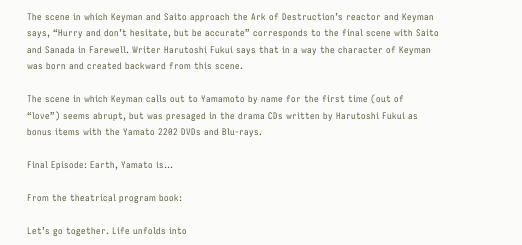The scene in which Keyman and Saito approach the Ark of Destruction’s reactor and Keyman says, “Hurry and don’t hesitate, but be accurate” corresponds to the final scene with Saito and Sanada in Farewell. Writer Harutoshi Fukui says that in a way the character of Keyman was born and created backward from this scene.

The scene in which Keyman calls out to Yamamoto by name for the first time (out of “love”) seems abrupt, but was presaged in the drama CDs written by Harutoshi Fukui as bonus items with the Yamato 2202 DVDs and Blu-rays.

Final Episode: Earth, Yamato is…

From the theatrical program book:

Let’s go together. Life unfolds into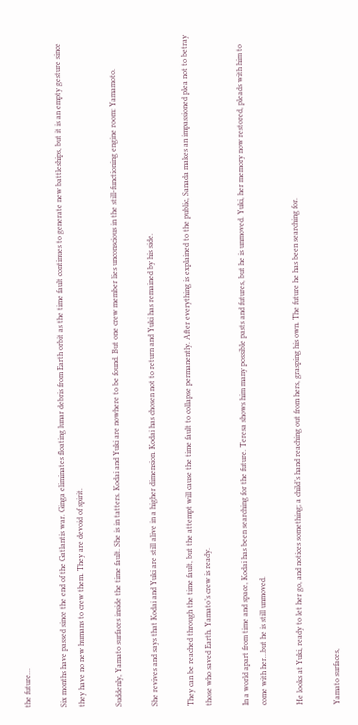the future…

Six months have passed since the end of the Gatlantis war. Ginga eliminates floating lunar debris from Earth orbit as the time fault continues to generate new battleships, but it is an empty gesture since they have no new humans to crew them. They are devoid of spirit.

Suddenly, Yamato surfaces inside the time fault. She is in tatters. Kodai and Yuki are nowhere to be found. But one crew member lies unconscious in the still-functioning engine room: Yamamoto.

She revives and says that Kodai and Yuki are still alive in a higher dimension. Kodai has chosen not to return and Yuki has remained by his side.

They can be reached through the time fault, but the attempt will cause the time fault to collapse permanently. After everything is explained to the public, Sanada makes an impassioned plea not to betray those who saved Earth. Yamato’s crew is ready.

In a world apart from time and space, Kodai has been searching for the future. Teresa shows him many possible pasts and futures, but he is unmoved. Yuki, her memory now restored, pleads with him to come with her…but he is still unmoved.

He looks at Yuki, ready to let her go, and notices something; a child’s hand reaching out from hers, grasping his own. The future he has been searching for.

Yamato surfaces,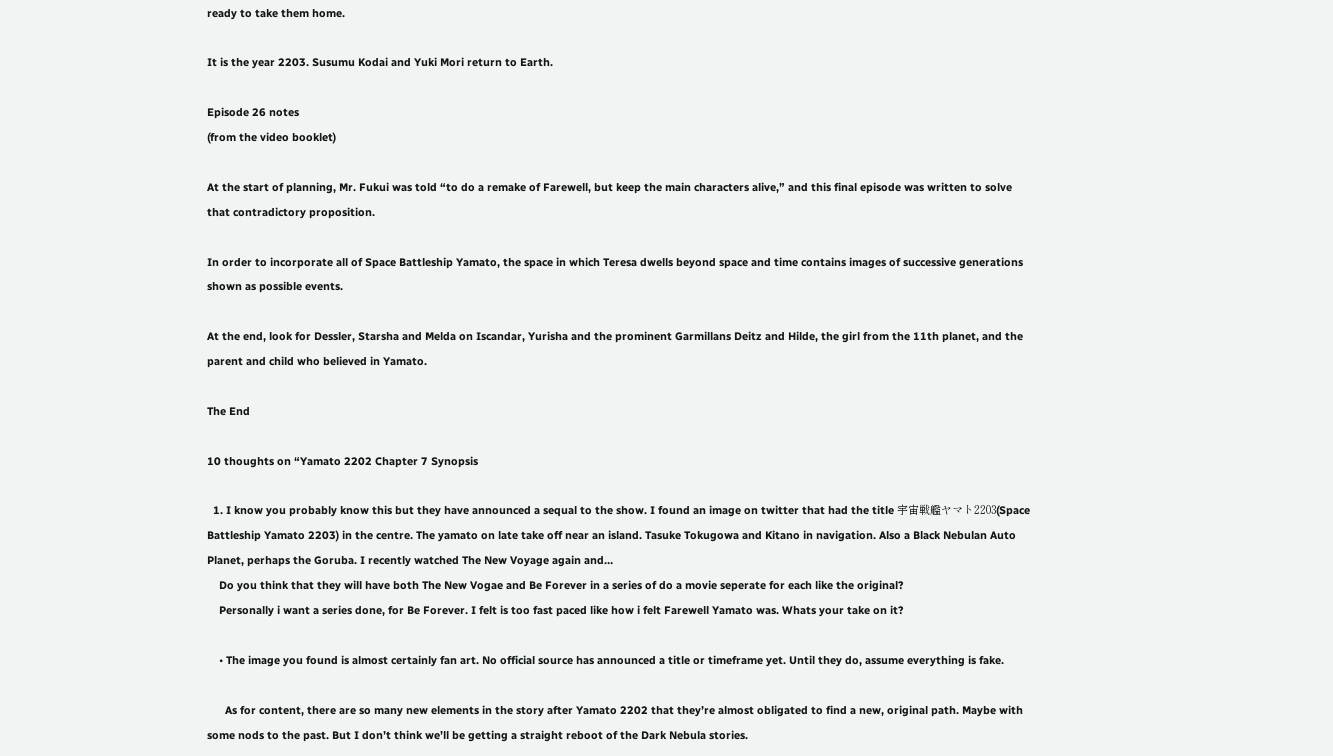ready to take them home.

It is the year 2203. Susumu Kodai and Yuki Mori return to Earth.

Episode 26 notes
(from the video booklet)

At the start of planning, Mr. Fukui was told “to do a remake of Farewell, but keep the main characters alive,” and this final episode was written to solve that contradictory proposition.

In order to incorporate all of Space Battleship Yamato, the space in which Teresa dwells beyond space and time contains images of successive generations shown as possible events.

At the end, look for Dessler, Starsha and Melda on Iscandar, Yurisha and the prominent Garmillans Deitz and Hilde, the girl from the 11th planet, and the parent and child who believed in Yamato.

The End

10 thoughts on “Yamato 2202 Chapter 7 Synopsis

  1. I know you probably know this but they have announced a sequal to the show. I found an image on twitter that had the title 宇宙戦艦ヤマト2203(Space Battleship Yamato 2203) in the centre. The yamato on late take off near an island. Tasuke Tokugowa and Kitano in navigation. Also a Black Nebulan Auto Planet, perhaps the Goruba. I recently watched The New Voyage again and…
    Do you think that they will have both The New Vogae and Be Forever in a series of do a movie seperate for each like the original?
    Personally i want a series done, for Be Forever. I felt is too fast paced like how i felt Farewell Yamato was. Whats your take on it?

    • The image you found is almost certainly fan art. No official source has announced a title or timeframe yet. Until they do, assume everything is fake.

      As for content, there are so many new elements in the story after Yamato 2202 that they’re almost obligated to find a new, original path. Maybe with some nods to the past. But I don’t think we’ll be getting a straight reboot of the Dark Nebula stories.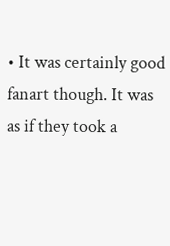• It was certainly good fanart though. It was as if they took a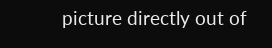picture directly out of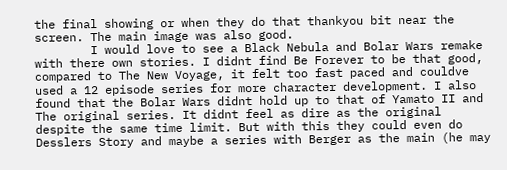the final showing or when they do that thankyou bit near the screen. The main image was also good.
        I would love to see a Black Nebula and Bolar Wars remake with there own stories. I didnt find Be Forever to be that good, compared to The New Voyage, it felt too fast paced and couldve used a 12 episode series for more character development. I also found that the Bolar Wars didnt hold up to that of Yamato II and The original series. It didnt feel as dire as the original despite the same time limit. But with this they could even do Desslers Story and maybe a series with Berger as the main (he may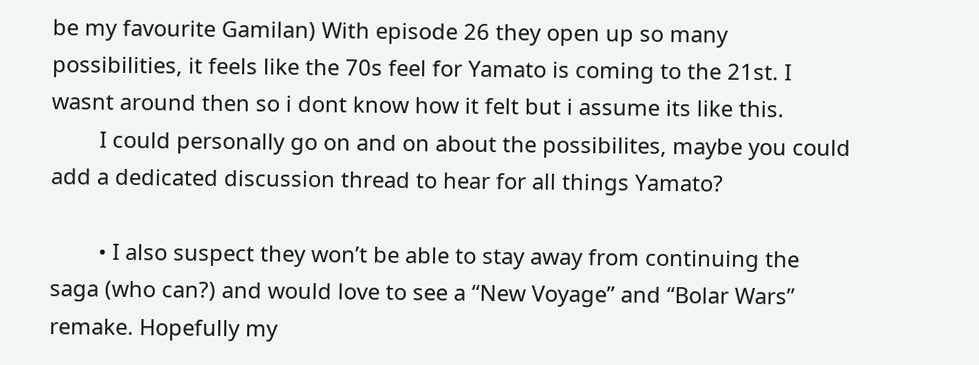be my favourite Gamilan) With episode 26 they open up so many possibilities, it feels like the 70s feel for Yamato is coming to the 21st. I wasnt around then so i dont know how it felt but i assume its like this.
        I could personally go on and on about the possibilites, maybe you could add a dedicated discussion thread to hear for all things Yamato?

        • I also suspect they won’t be able to stay away from continuing the saga (who can?) and would love to see a “New Voyage” and “Bolar Wars” remake. Hopefully my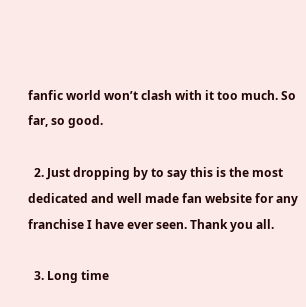fanfic world won’t clash with it too much. So far, so good.

  2. Just dropping by to say this is the most dedicated and well made fan website for any franchise I have ever seen. Thank you all.

  3. Long time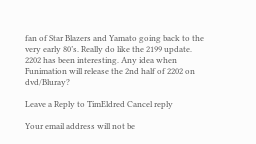fan of Star Blazers and Yamato going back to the very early 80’s. Really do like the 2199 update. 2202 has been interesting. Any idea when Funimation will release the 2nd half of 2202 on dvd/Bluray?

Leave a Reply to TimEldred Cancel reply

Your email address will not be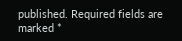published. Required fields are marked *